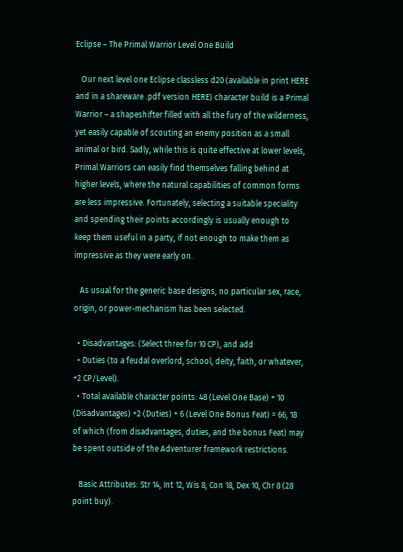Eclipse – The Primal Warrior Level One Build

   Our next level one Eclipse classless d20 (available in print HERE and in a shareware .pdf version HERE) character build is a Primal Warrior – a shapeshifter filled with all the fury of the wilderness, yet easily capable of scouting an enemy position as a small animal or bird. Sadly, while this is quite effective at lower levels, Primal Warriors can easily find themselves falling behind at higher levels, where the natural capabilities of common forms are less impressive. Fortunately, selecting a suitable speciality and spending their points accordingly is usually enough to keep them useful in a party, if not enough to make them as impressive as they were early on.

   As usual for the generic base designs, no particular sex, race, origin, or power-mechanism has been selected.

  • Disadvantages: (Select three for 10 CP), and add
  • Duties (to a feudal overlord, school, deity, faith, or whatever, +2 CP/Level).
  • Total available character points: 48 (Level One Base) + 10 (Disadvantages) +2 (Duties) + 6 (Level One Bonus Feat) = 66, 18 of which (from disadvantages, duties, and the bonus Feat) may be spent outside of the Adventurer framework restrictions.

   Basic Attributes: Str 14, Int 12, Wis 8, Con 18, Dex 10, Chr 8 (28 point buy).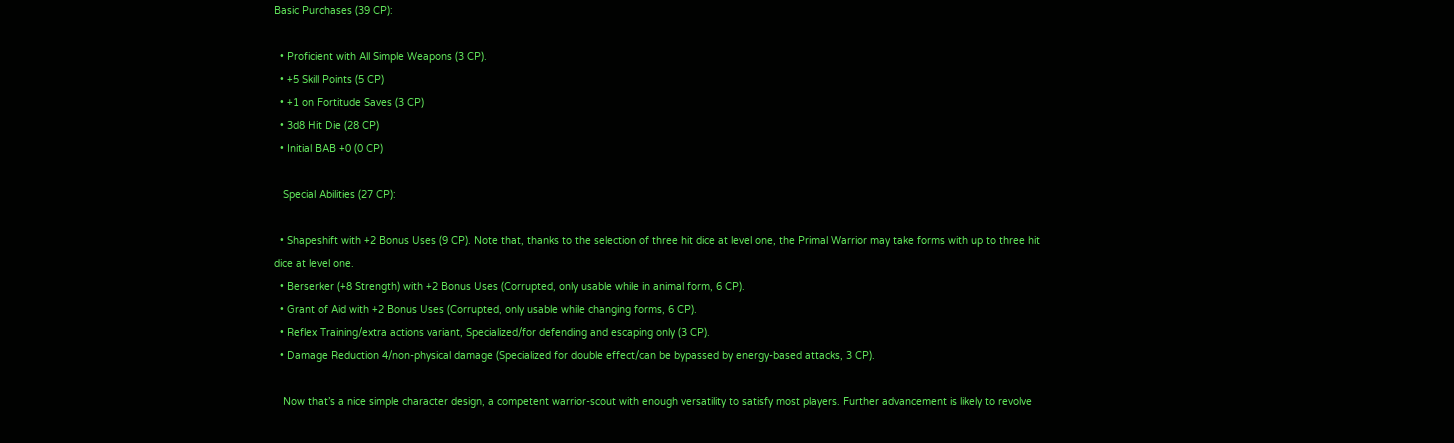Basic Purchases (39 CP):

  • Proficient with All Simple Weapons (3 CP).
  • +5 Skill Points (5 CP)
  • +1 on Fortitude Saves (3 CP)
  • 3d8 Hit Die (28 CP)
  • Initial BAB +0 (0 CP)

   Special Abilities (27 CP):

  • Shapeshift with +2 Bonus Uses (9 CP). Note that, thanks to the selection of three hit dice at level one, the Primal Warrior may take forms with up to three hit dice at level one.
  • Berserker (+8 Strength) with +2 Bonus Uses (Corrupted, only usable while in animal form, 6 CP).
  • Grant of Aid with +2 Bonus Uses (Corrupted, only usable while changing forms, 6 CP).
  • Reflex Training/extra actions variant, Specialized/for defending and escaping only (3 CP).
  • Damage Reduction 4/non-physical damage (Specialized for double effect/can be bypassed by energy-based attacks, 3 CP).

   Now that’s a nice simple character design, a competent warrior-scout with enough versatility to satisfy most players. Further advancement is likely to revolve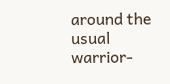around the usual warrior-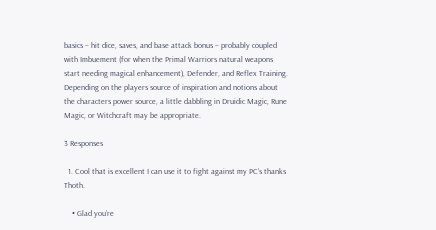basics – hit dice, saves, and base attack bonus – probably coupled with Imbuement (for when the Primal Warriors natural weapons start needing magical enhancement), Defender, and Reflex Training. Depending on the players source of inspiration and notions about the characters power source, a little dabbling in Druidic Magic, Rune Magic, or Witchcraft may be appropriate.

3 Responses

  1. Cool that is excellent I can use it to fight against my PC’s thanks Thoth.

    • Glad you’re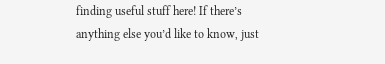finding useful stuff here! If there’s anything else you’d like to know, just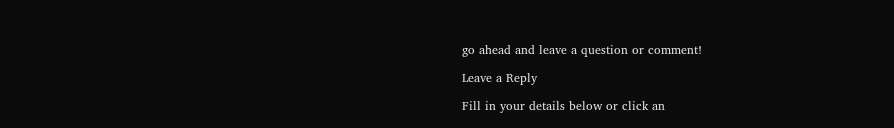go ahead and leave a question or comment!

Leave a Reply

Fill in your details below or click an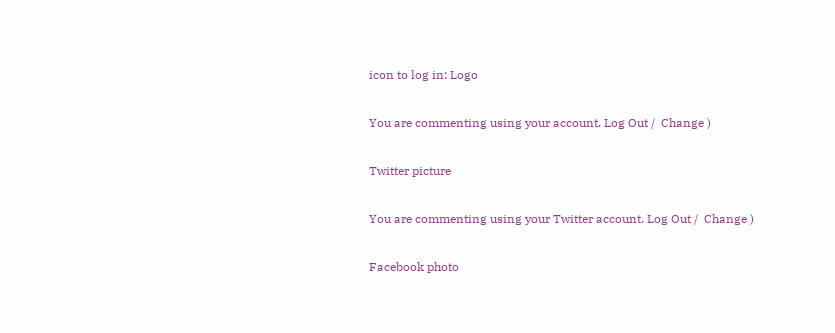icon to log in: Logo

You are commenting using your account. Log Out /  Change )

Twitter picture

You are commenting using your Twitter account. Log Out /  Change )

Facebook photo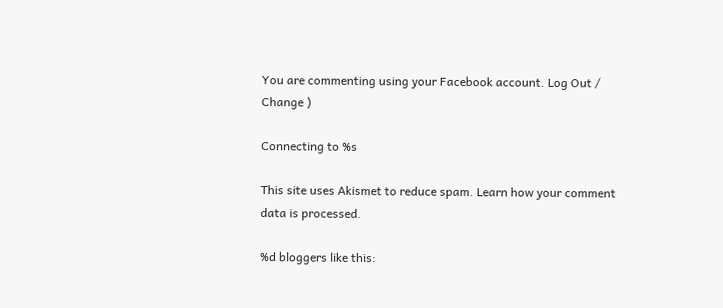You are commenting using your Facebook account. Log Out /  Change )

Connecting to %s

This site uses Akismet to reduce spam. Learn how your comment data is processed.

%d bloggers like this: